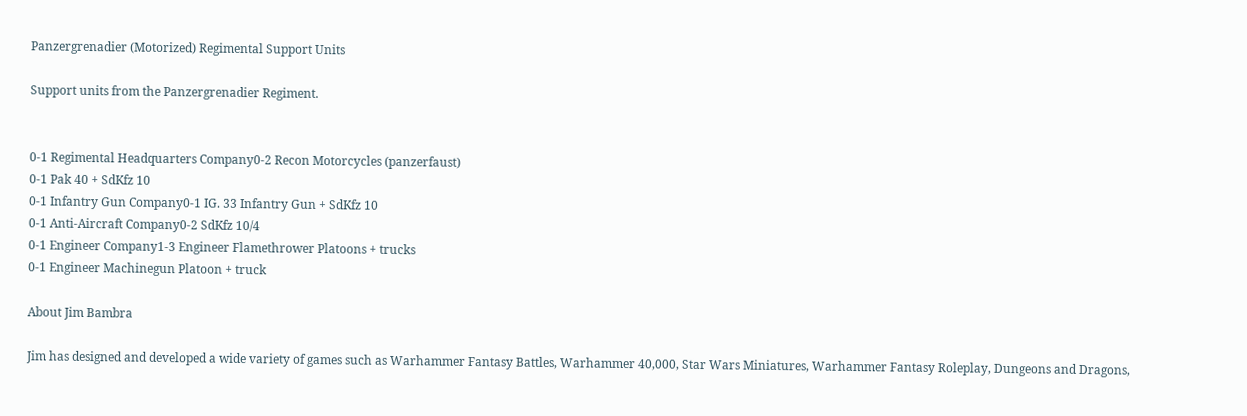Panzergrenadier (Motorized) Regimental Support Units

Support units from the Panzergrenadier Regiment.


0-1 Regimental Headquarters Company0-2 Recon Motorcycles (panzerfaust)
0-1 Pak 40 + SdKfz 10
0-1 Infantry Gun Company0-1 IG. 33 Infantry Gun + SdKfz 10
0-1 Anti-Aircraft Company0-2 SdKfz 10/4
0-1 Engineer Company1-3 Engineer Flamethrower Platoons + trucks
0-1 Engineer Machinegun Platoon + truck

About Jim Bambra

Jim has designed and developed a wide variety of games such as Warhammer Fantasy Battles, Warhammer 40,000, Star Wars Miniatures, Warhammer Fantasy Roleplay, Dungeons and Dragons,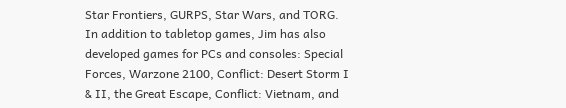Star Frontiers, GURPS, Star Wars, and TORG. In addition to tabletop games, Jim has also developed games for PCs and consoles: Special Forces, Warzone 2100, Conflict: Desert Storm I & II, the Great Escape, Conflict: Vietnam, and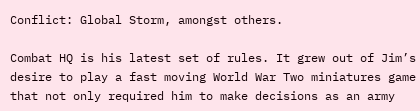Conflict: Global Storm, amongst others.

Combat HQ is his latest set of rules. It grew out of Jim’s desire to play a fast moving World War Two miniatures game that not only required him to make decisions as an army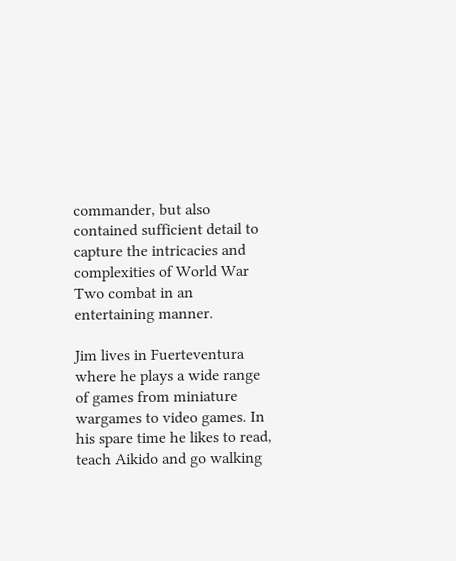commander, but also contained sufficient detail to capture the intricacies and complexities of World War Two combat in an entertaining manner.

Jim lives in Fuerteventura where he plays a wide range of games from miniature wargames to video games. In his spare time he likes to read, teach Aikido and go walking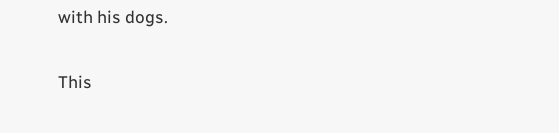with his dogs.

This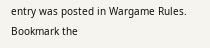entry was posted in Wargame Rules. Bookmark the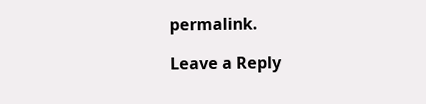permalink.

Leave a Reply